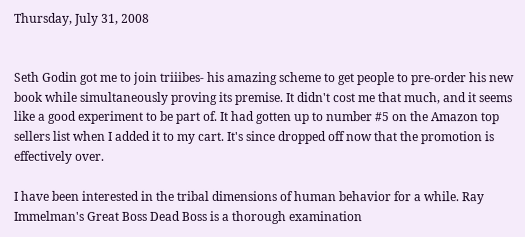Thursday, July 31, 2008


Seth Godin got me to join triiibes- his amazing scheme to get people to pre-order his new book while simultaneously proving its premise. It didn't cost me that much, and it seems like a good experiment to be part of. It had gotten up to number #5 on the Amazon top sellers list when I added it to my cart. It's since dropped off now that the promotion is effectively over.

I have been interested in the tribal dimensions of human behavior for a while. Ray Immelman's Great Boss Dead Boss is a thorough examination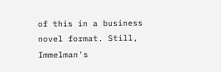of this in a business novel format. Still, Immelman's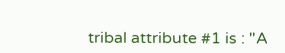tribal attribute #1 is : "A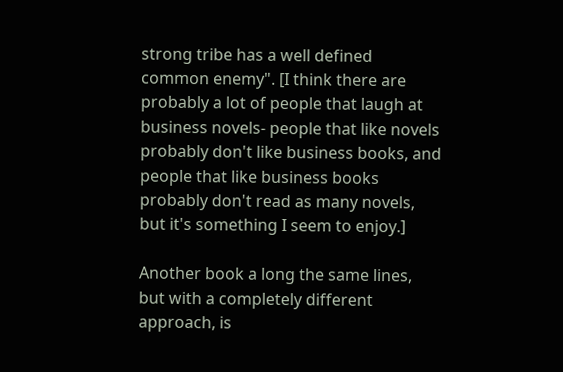strong tribe has a well defined common enemy". [I think there are probably a lot of people that laugh at business novels- people that like novels probably don't like business books, and people that like business books probably don't read as many novels, but it's something I seem to enjoy.]

Another book a long the same lines, but with a completely different approach, is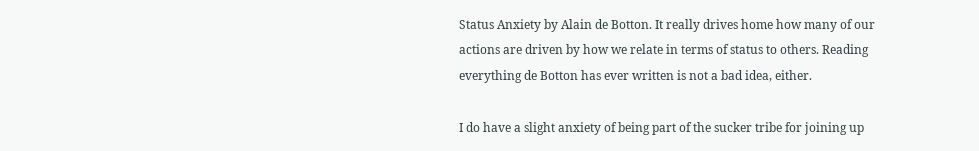Status Anxiety by Alain de Botton. It really drives home how many of our actions are driven by how we relate in terms of status to others. Reading everything de Botton has ever written is not a bad idea, either.

I do have a slight anxiety of being part of the sucker tribe for joining up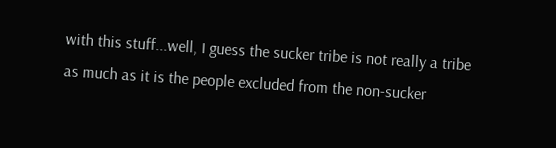with this stuff...well, I guess the sucker tribe is not really a tribe as much as it is the people excluded from the non-sucker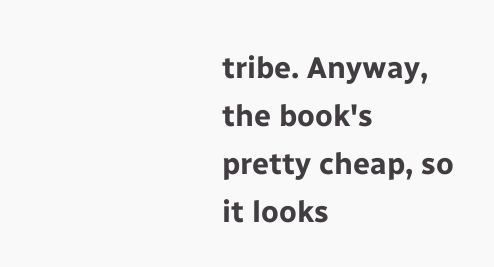tribe. Anyway, the book's pretty cheap, so it looks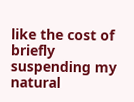like the cost of briefly suspending my natural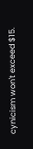cynicism won't exceed $15.